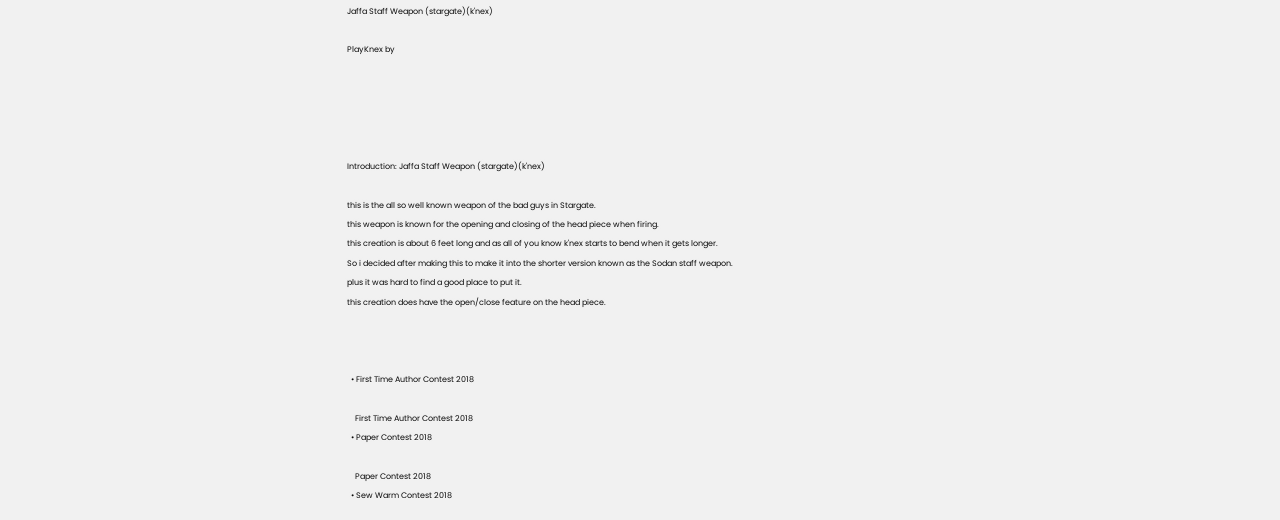Jaffa Staff Weapon (stargate)(k'nex)

PlayKnex by





Introduction: Jaffa Staff Weapon (stargate)(k'nex)

this is the all so well known weapon of the bad guys in Stargate.
this weapon is known for the opening and closing of the head piece when firing.
this creation is about 6 feet long and as all of you know k'nex starts to bend when it gets longer.
So i decided after making this to make it into the shorter version known as the Sodan staff weapon.
plus it was hard to find a good place to put it.
this creation does have the open/close feature on the head piece.



  • First Time Author Contest 2018

    First Time Author Contest 2018
  • Paper Contest 2018

    Paper Contest 2018
  • Sew Warm Contest 2018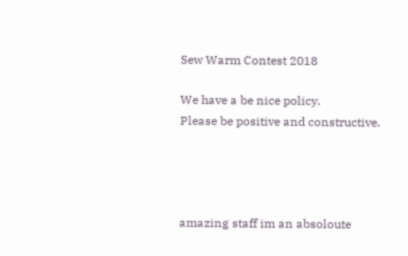Sew Warm Contest 2018

We have a be nice policy.
Please be positive and constructive.




amazing staff im an absoloute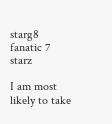starg8 fanatic 7 starz

I am most likely to take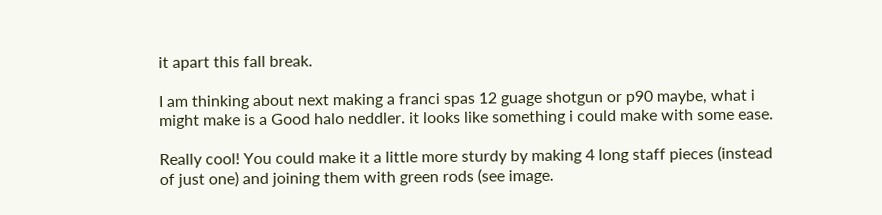it apart this fall break.

I am thinking about next making a franci spas 12 guage shotgun or p90 maybe, what i might make is a Good halo neddler. it looks like something i could make with some ease.

Really cool! You could make it a little more sturdy by making 4 long staff pieces (instead of just one) and joining them with green rods (see image.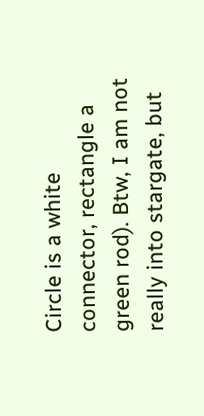Circle is a white connector, rectangle a green rod). Btw, I am not really into stargate, but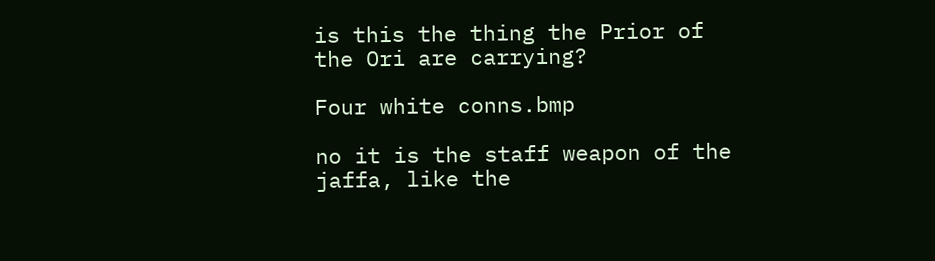is this the thing the Prior of the Ori are carrying?

Four white conns.bmp

no it is the staff weapon of the jaffa, like the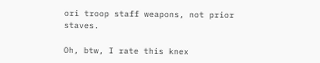ori troop staff weapons, not prior staves.

Oh, btw, I rate this knex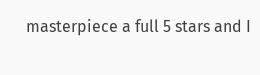masterpiece a full 5 stars and I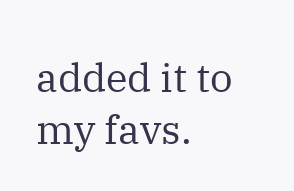added it to my favs.